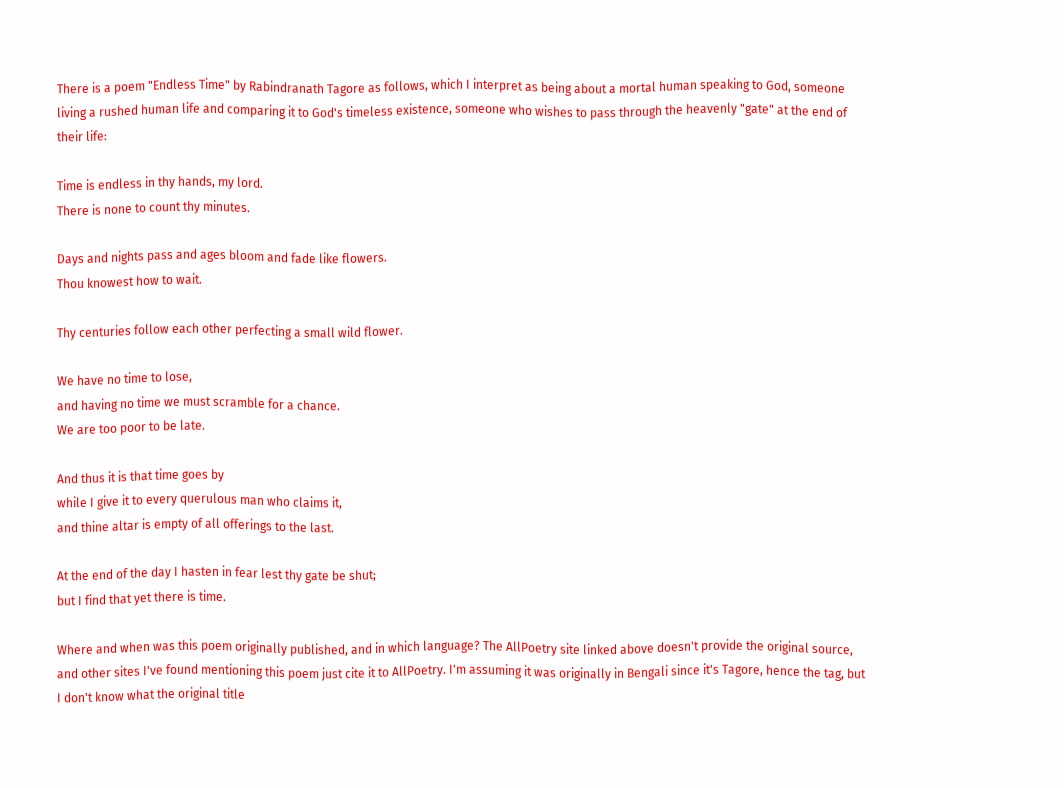There is a poem "Endless Time" by Rabindranath Tagore as follows, which I interpret as being about a mortal human speaking to God, someone living a rushed human life and comparing it to God's timeless existence, someone who wishes to pass through the heavenly "gate" at the end of their life:

Time is endless in thy hands, my lord.
There is none to count thy minutes.

Days and nights pass and ages bloom and fade like flowers.
Thou knowest how to wait.

Thy centuries follow each other perfecting a small wild flower.

We have no time to lose,
and having no time we must scramble for a chance.
We are too poor to be late.

And thus it is that time goes by
while I give it to every querulous man who claims it,
and thine altar is empty of all offerings to the last.

At the end of the day I hasten in fear lest thy gate be shut;
but I find that yet there is time.

Where and when was this poem originally published, and in which language? The AllPoetry site linked above doesn't provide the original source, and other sites I've found mentioning this poem just cite it to AllPoetry. I'm assuming it was originally in Bengali since it's Tagore, hence the tag, but I don't know what the original title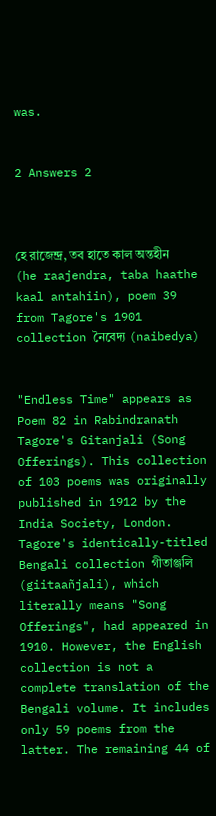was.


2 Answers 2



হে রাজেন্দ্র, তব হাতে কাল অন্তহীন (he raajendra, taba haathe kaal antahiin), poem 39 from Tagore's 1901 collection নৈবেদ্য (naibedya)


"Endless Time" appears as Poem 82 in Rabindranath Tagore's Gitanjali (Song Offerings). This collection of 103 poems was originally published in 1912 by the India Society, London. Tagore's identically-titled Bengali collection গীতাঞ্জলি (giitaañjali), which literally means "Song Offerings", had appeared in 1910. However, the English collection is not a complete translation of the Bengali volume. It includes only 59 poems from the latter. The remaining 44 of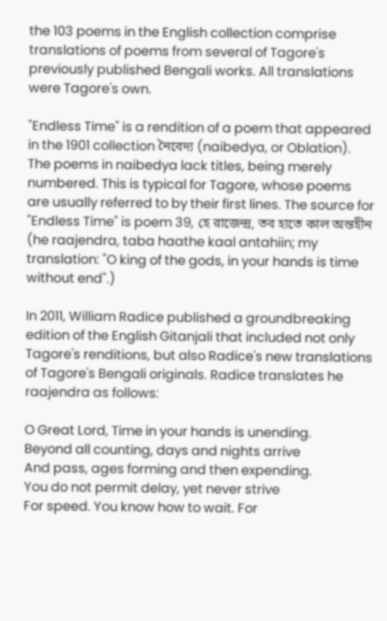the 103 poems in the English collection comprise translations of poems from several of Tagore's previously published Bengali works. All translations were Tagore's own.

"Endless Time" is a rendition of a poem that appeared in the 1901 collection নৈবেদ্য (naibedya, or Oblation). The poems in naibedya lack titles, being merely numbered. This is typical for Tagore, whose poems are usually referred to by their first lines. The source for "Endless Time" is poem 39, হে রাজেন্দ্র, তব হাতে কাল অন্তহীন (he raajendra, taba haathe kaal antahiin; my translation: "O king of the gods, in your hands is time without end".)

In 2011, William Radice published a groundbreaking edition of the English Gitanjali that included not only Tagore's renditions, but also Radice's new translations of Tagore's Bengali originals. Radice translates he raajendra as follows:

O Great Lord, Time in your hands is unending.
Beyond all counting, days and nights arrive
And pass, ages forming and then expending.
You do not permit delay, yet never strive
For speed. You know how to wait. For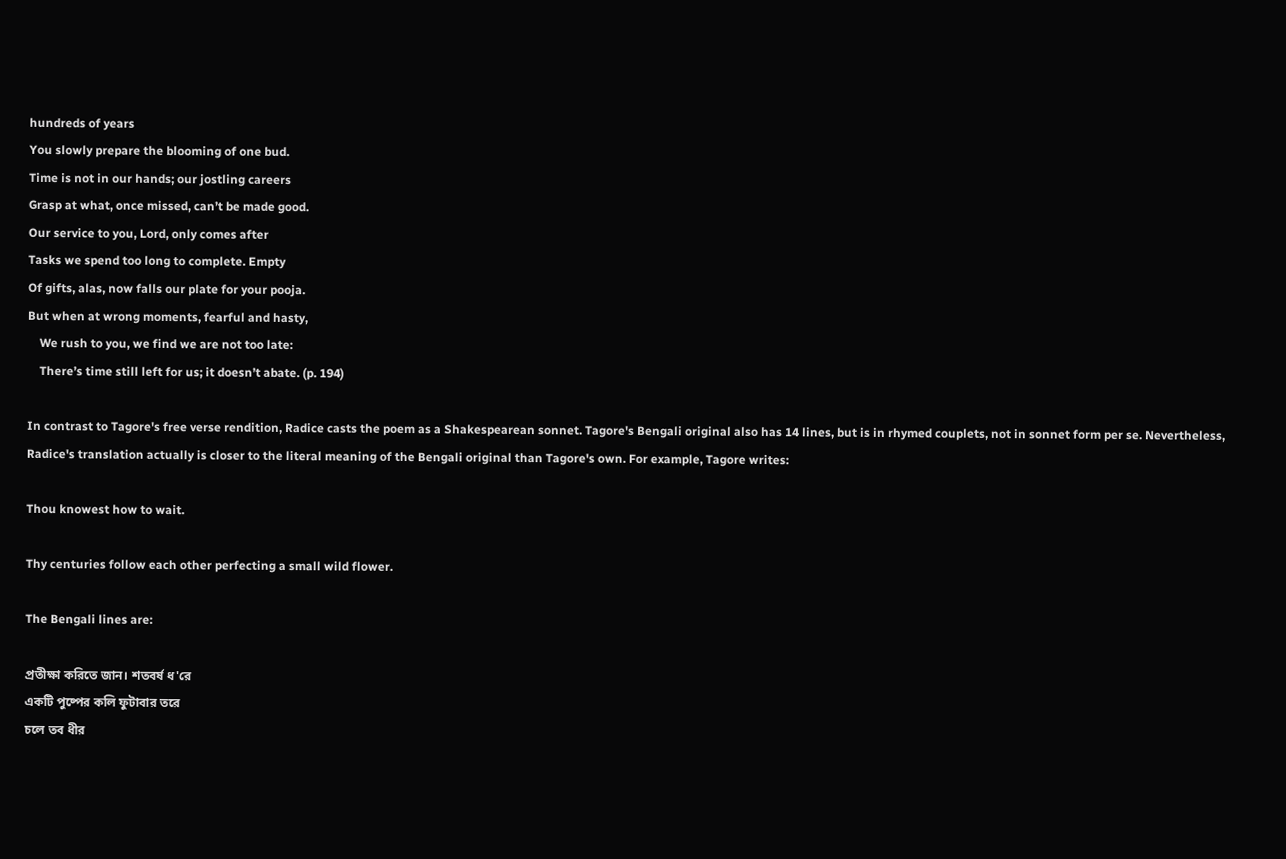hundreds of years
You slowly prepare the blooming of one bud.
Time is not in our hands; our jostling careers
Grasp at what, once missed, can’t be made good.
Our service to you, Lord, only comes after
Tasks we spend too long to complete. Empty
Of gifts, alas, now falls our plate for your pooja.
But when at wrong moments, fearful and hasty,
    We rush to you, we find we are not too late:
    There’s time still left for us; it doesn’t abate. (p. 194)

In contrast to Tagore's free verse rendition, Radice casts the poem as a Shakespearean sonnet. Tagore's Bengali original also has 14 lines, but is in rhymed couplets, not in sonnet form per se. Nevertheless, Radice's translation actually is closer to the literal meaning of the Bengali original than Tagore's own. For example, Tagore writes:

Thou knowest how to wait.

Thy centuries follow each other perfecting a small wild flower.

The Bengali lines are:

প্রতীক্ষা করিতে জান। শতবর্ষ ধ'রে
একটি পুষ্পের কলি ফুটাবার তরে
চলে তব ধীর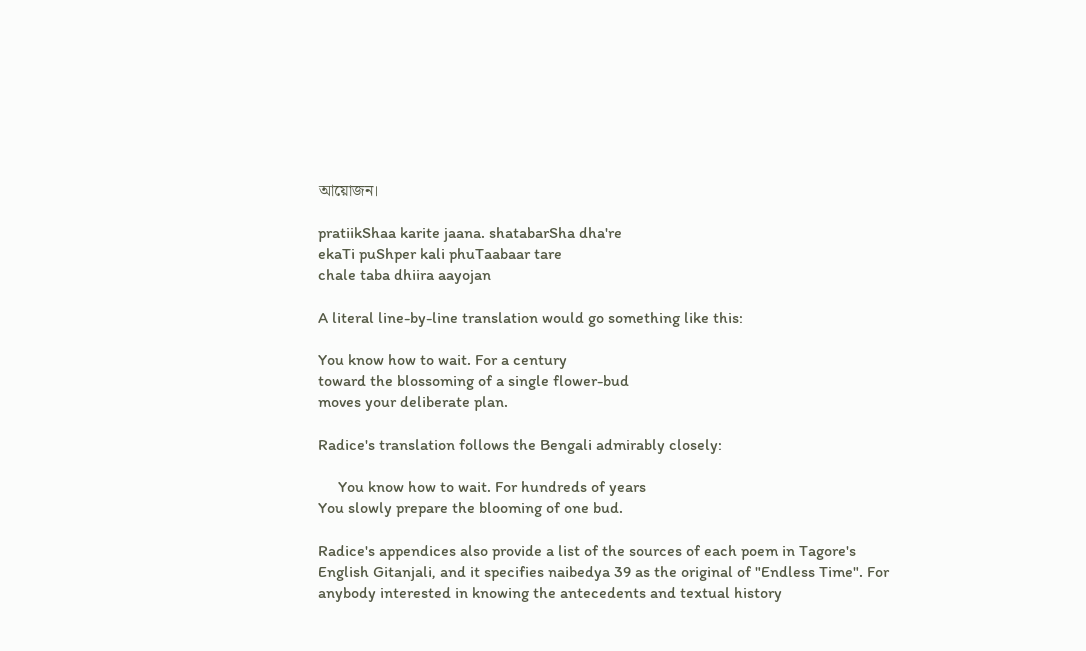আয়োজন।

pratiikShaa karite jaana. shatabarSha dha're
ekaTi puShper kali phuTaabaar tare
chale taba dhiira aayojan

A literal line-by-line translation would go something like this:

You know how to wait. For a century
toward the blossoming of a single flower-bud
moves your deliberate plan.

Radice's translation follows the Bengali admirably closely:

     You know how to wait. For hundreds of years
You slowly prepare the blooming of one bud.

Radice's appendices also provide a list of the sources of each poem in Tagore's English Gitanjali, and it specifies naibedya 39 as the original of "Endless Time". For anybody interested in knowing the antecedents and textual history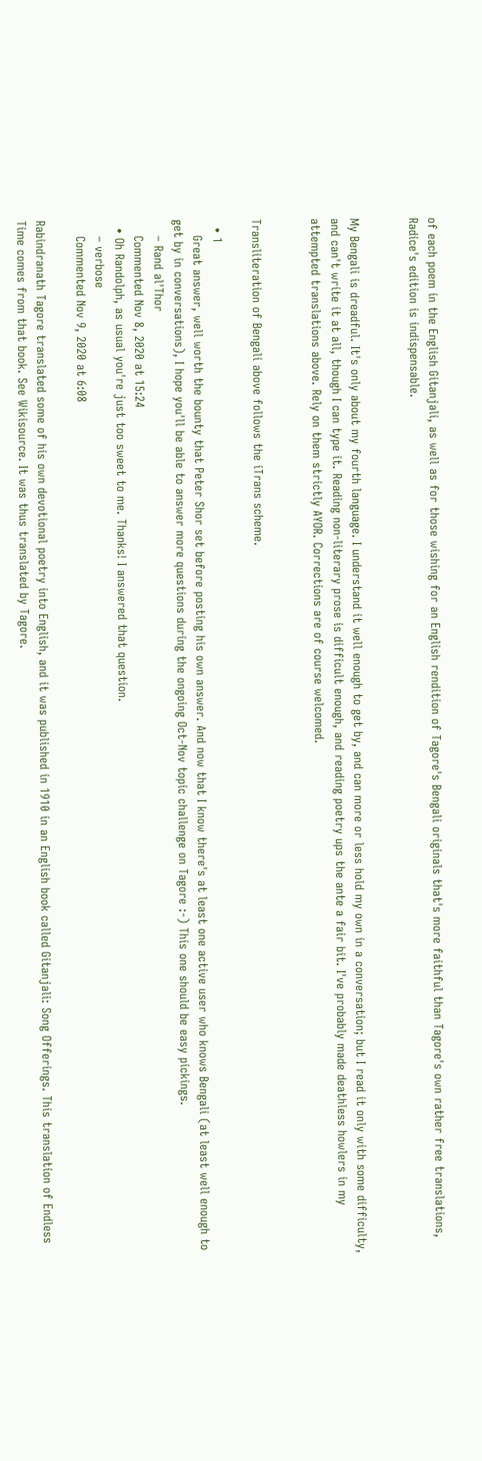of each poem in the English Gitanjali, as well as for those wishing for an English rendition of Tagore's Bengali originals that's more faithful than Tagore's own rather free translations, Radice's edition is indispensable.


My Bengali is dreadful. It's only about my fourth language. I understand it well enough to get by, and can more or less hold my own in a conversation; but I read it only with some difficulty, and can't write it at all, though I can type it. Reading non-literary prose is difficult enough, and reading poetry ups the ante a fair bit. I've probably made deathless howlers in my attempted translations above. Rely on them strictly AYOR. Corrections are of course welcomed.


Transliteration of Bengali above follows the iTrans scheme.

  • 1
    Great answer, well worth the bounty that Peter Shor set before posting his own answer. And now that I know there's at least one active user who knows Bengali (at least well enough to get by in conversations), I hope you'll be able to answer more questions during the ongoing Oct-Nov topic challenge on Tagore :-) This one should be easy pickings.
    – Rand al'Thor
    Commented Nov 8, 2020 at 15:24
  • Oh Randolph, as usual you're just too sweet to me. Thanks! I answered that question.
    – verbose
    Commented Nov 9, 2020 at 6:08

Rabindranath Tagore translated some of his own devotional poetry into English, and it was published in 1910 in an English book called Gitanjali: Song Offerings. This translation of Endless Time comes from that book. See Wikisource. It was thus translated by Tagore.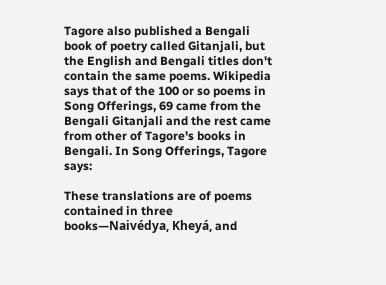Tagore also published a Bengali book of poetry called Gitanjali, but the English and Bengali titles don't contain the same poems. Wikipedia says that of the 100 or so poems in Song Offerings, 69 came from the Bengali Gitanjali and the rest came from other of Tagore's books in Bengali. In Song Offerings, Tagore says:

These translations are of poems contained in three books—Naivédya, Kheyá, and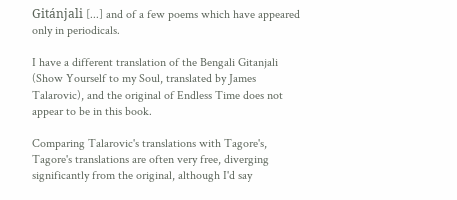Gitánjali [...] and of a few poems which have appeared only in periodicals.

I have a different translation of the Bengali Gitanjali (Show Yourself to my Soul, translated by James Talarovic), and the original of Endless Time does not appear to be in this book.

Comparing Talarovic's translations with Tagore's, Tagore's translations are often very free, diverging significantly from the original, although I'd say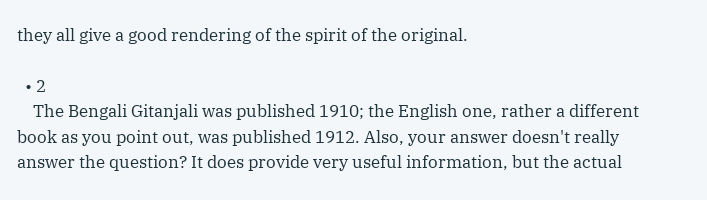they all give a good rendering of the spirit of the original.

  • 2
    The Bengali Gitanjali was published 1910; the English one, rather a different book as you point out, was published 1912. Also, your answer doesn't really answer the question? It does provide very useful information, but the actual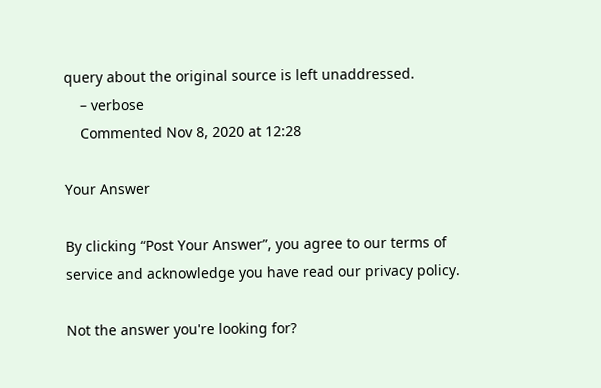query about the original source is left unaddressed.
    – verbose
    Commented Nov 8, 2020 at 12:28

Your Answer

By clicking “Post Your Answer”, you agree to our terms of service and acknowledge you have read our privacy policy.

Not the answer you're looking for?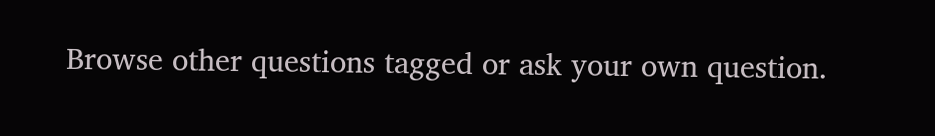Browse other questions tagged or ask your own question.